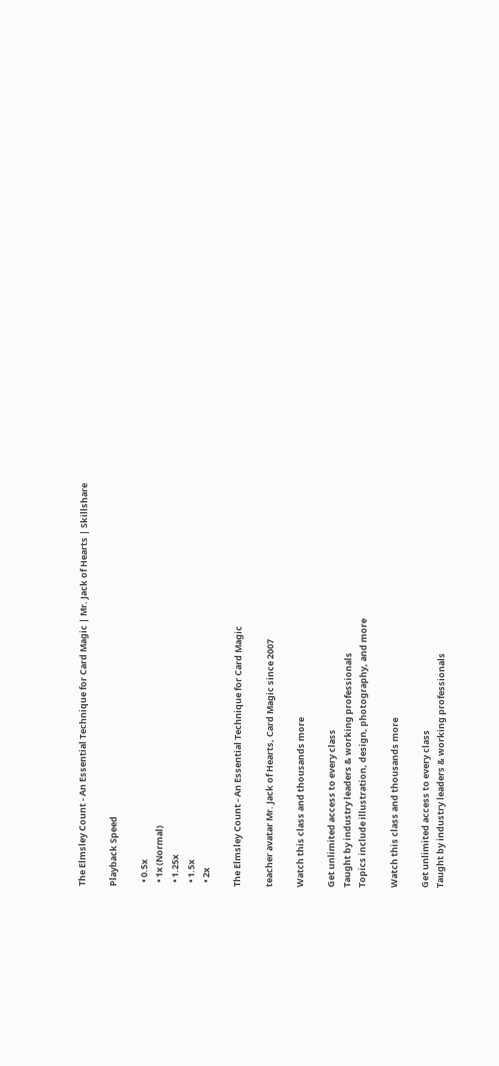The Elmsley Count - An Essential Technique for Card Magic | Mr. Jack of Hearts | Skillshare

Playback Speed

  • 0.5x
  • 1x (Normal)
  • 1.25x
  • 1.5x
  • 2x

The Elmsley Count - An Essential Technique for Card Magic

teacher avatar Mr. Jack of Hearts, Card Magic since 2007

Watch this class and thousands more

Get unlimited access to every class
Taught by industry leaders & working professionals
Topics include illustration, design, photography, and more

Watch this class and thousands more

Get unlimited access to every class
Taught by industry leaders & working professionals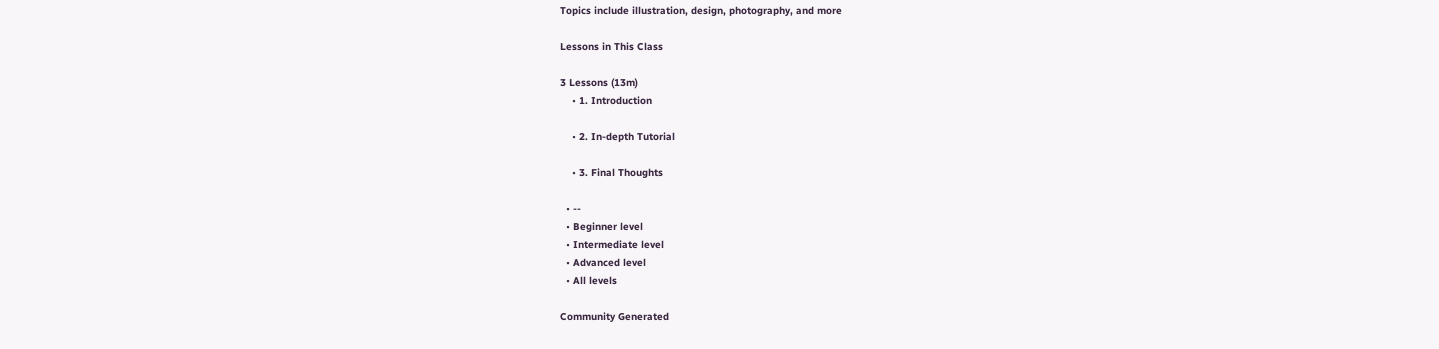Topics include illustration, design, photography, and more

Lessons in This Class

3 Lessons (13m)
    • 1. Introduction

    • 2. In-depth Tutorial

    • 3. Final Thoughts

  • --
  • Beginner level
  • Intermediate level
  • Advanced level
  • All levels

Community Generated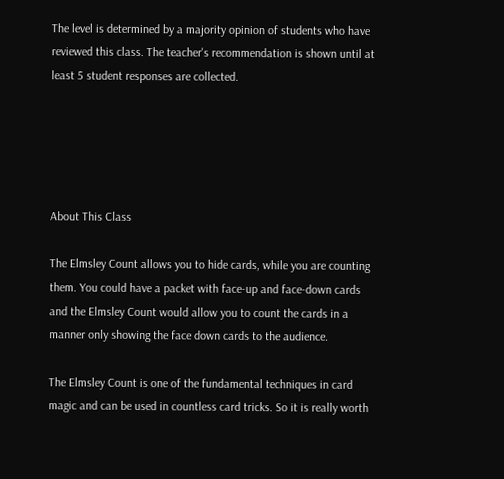The level is determined by a majority opinion of students who have reviewed this class. The teacher's recommendation is shown until at least 5 student responses are collected.





About This Class

The Elmsley Count allows you to hide cards, while you are counting them. You could have a packet with face-up and face-down cards and the Elmsley Count would allow you to count the cards in a manner only showing the face down cards to the audience.

The Elmsley Count is one of the fundamental techniques in card magic and can be used in countless card tricks. So it is really worth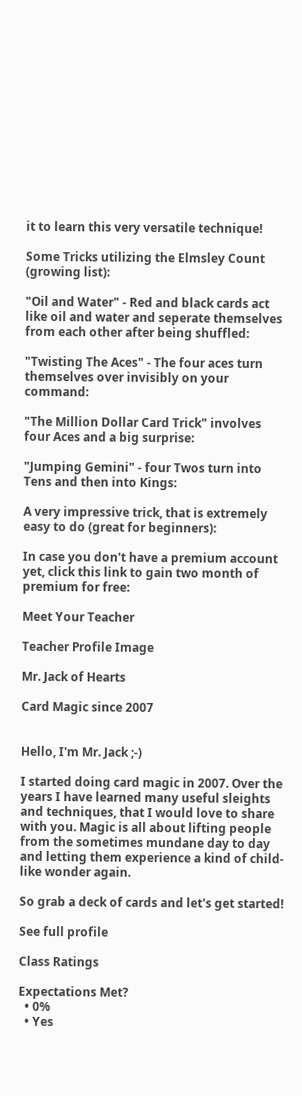it to learn this very versatile technique!

Some Tricks utilizing the Elmsley Count (growing list):

"Oil and Water" - Red and black cards act like oil and water and seperate themselves from each other after being shuffled:

"Twisting The Aces" - The four aces turn themselves over invisibly on your command:

"The Million Dollar Card Trick" involves four Aces and a big surprise:

"Jumping Gemini" - four Twos turn into Tens and then into Kings:

A very impressive trick, that is extremely easy to do (great for beginners):

In case you don't have a premium account yet, click this link to gain two month of premium for free:

Meet Your Teacher

Teacher Profile Image

Mr. Jack of Hearts

Card Magic since 2007


Hello, I'm Mr. Jack ;-)

I started doing card magic in 2007. Over the years I have learned many useful sleights and techniques, that I would love to share with you. Magic is all about lifting people from the sometimes mundane day to day and letting them experience a kind of child-like wonder again.

So grab a deck of cards and let's get started!

See full profile

Class Ratings

Expectations Met?
  • 0%
  • Yes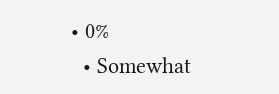• 0%
  • Somewhat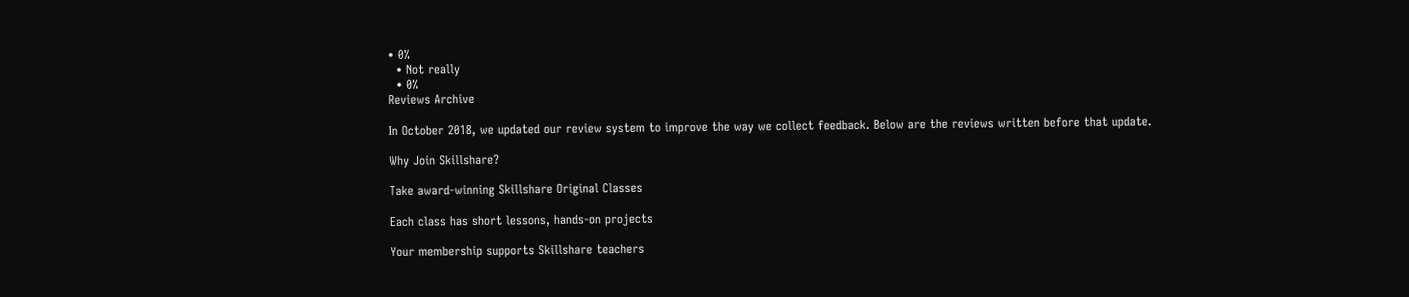• 0%
  • Not really
  • 0%
Reviews Archive

In October 2018, we updated our review system to improve the way we collect feedback. Below are the reviews written before that update.

Why Join Skillshare?

Take award-winning Skillshare Original Classes

Each class has short lessons, hands-on projects

Your membership supports Skillshare teachers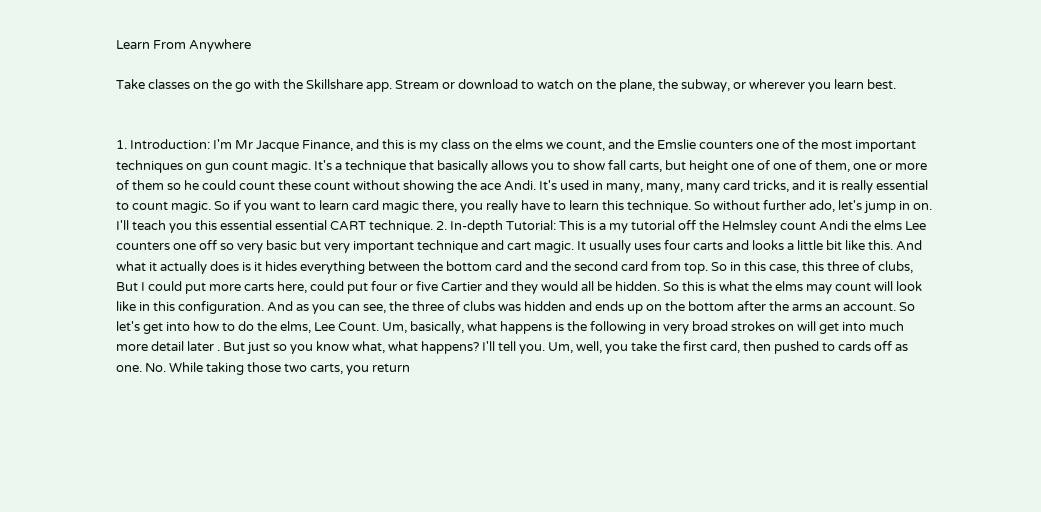Learn From Anywhere

Take classes on the go with the Skillshare app. Stream or download to watch on the plane, the subway, or wherever you learn best.


1. Introduction: I'm Mr Jacque Finance, and this is my class on the elms we count, and the Emslie counters one of the most important techniques on gun count magic. It's a technique that basically allows you to show fall carts, but height one of one of them, one or more of them so he could count these count without showing the ace Andi. It's used in many, many, many card tricks, and it is really essential to count magic. So if you want to learn card magic there, you really have to learn this technique. So without further ado, let's jump in on. I'll teach you this essential essential CART technique. 2. In-depth Tutorial: This is a my tutorial off the Helmsley count Andi the elms Lee counters one off so very basic but very important technique and cart magic. It usually uses four carts and looks a little bit like this. And what it actually does is it hides everything between the bottom card and the second card from top. So in this case, this three of clubs, But I could put more carts here, could put four or five Cartier and they would all be hidden. So this is what the elms may count will look like in this configuration. And as you can see, the three of clubs was hidden and ends up on the bottom after the arms an account. So let's get into how to do the elms, Lee Count. Um, basically, what happens is the following in very broad strokes on will get into much more detail later . But just so you know what, what happens? I'll tell you. Um, well, you take the first card, then pushed to cards off as one. No. While taking those two carts, you return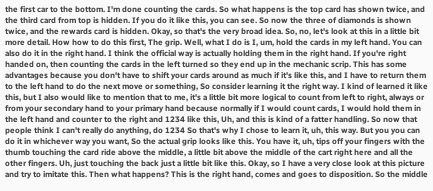the first car to the bottom. I'm done counting the cards. So what happens is the top card has shown twice, and the third card from top is hidden. If you do it like this, you can see. So now the three of diamonds is shown twice, and the rewards card is hidden. Okay, so that's the very broad idea. So, no, let's look at this in a little bit more detail. How how to do this first, The grip. Well, what I do is I, um, hold the cards in my left hand. You can also do it in the right hand. I think the official way is actually holding them in the right hand. If you're right handed on, then counting the cards in the left turned so they end up in the mechanic scrip. This has some advantages because you don't have to shift your cards around as much if it's like this, and I have to return them to the left hand to do the next move or something, So consider learning it the right way. I kind of learned it like this, but I also would like to mention that to me, it's a little bit more logical to count from left to right, always or from your secondary hand to your primary hand because normally if I would count cards, I would hold them in the left hand and counter to the right and 1234 like this, Uh, and this is kind of a fatter handling. So now that people think I can't really do anything, do 1234 So that's why I chose to learn it, uh, this way. But you you can do it in whichever way you want, So the actual grip looks like this. You have it, uh, tips off your fingers with the thumb touching the card ride above the middle, a little bit above the middle of the cart right here and all the other fingers. Uh, just touching the back just a little bit like this. Okay, so I have a very close look at this picture and try to imitate this. Then what happens? This is the right hand, comes and goes to disposition. So the middle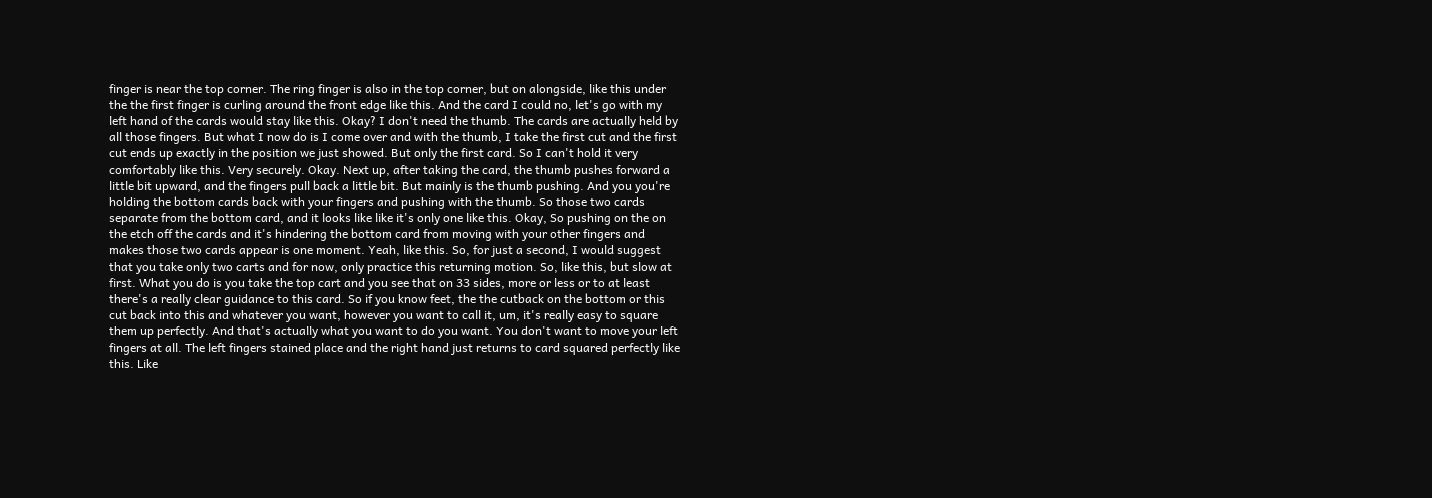finger is near the top corner. The ring finger is also in the top corner, but on alongside, like this under the the first finger is curling around the front edge like this. And the card I could no, let's go with my left hand of the cards would stay like this. Okay? I don't need the thumb. The cards are actually held by all those fingers. But what I now do is I come over and with the thumb, I take the first cut and the first cut ends up exactly in the position we just showed. But only the first card. So I can't hold it very comfortably like this. Very securely. Okay. Next up, after taking the card, the thumb pushes forward a little bit upward, and the fingers pull back a little bit. But mainly is the thumb pushing. And you you're holding the bottom cards back with your fingers and pushing with the thumb. So those two cards separate from the bottom card, and it looks like like it's only one like this. Okay, So pushing on the on the etch off the cards and it's hindering the bottom card from moving with your other fingers and makes those two cards appear is one moment. Yeah, like this. So, for just a second, I would suggest that you take only two carts and for now, only practice this returning motion. So, like this, but slow at first. What you do is you take the top cart and you see that on 33 sides, more or less or to at least there's a really clear guidance to this card. So if you know feet, the the cutback on the bottom or this cut back into this and whatever you want, however you want to call it, um, it's really easy to square them up perfectly. And that's actually what you want to do you want. You don't want to move your left fingers at all. The left fingers stained place and the right hand just returns to card squared perfectly like this. Like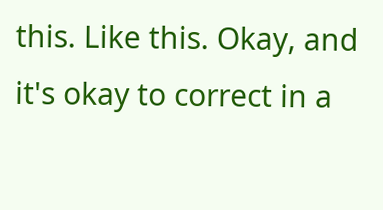this. Like this. Okay, and it's okay to correct in a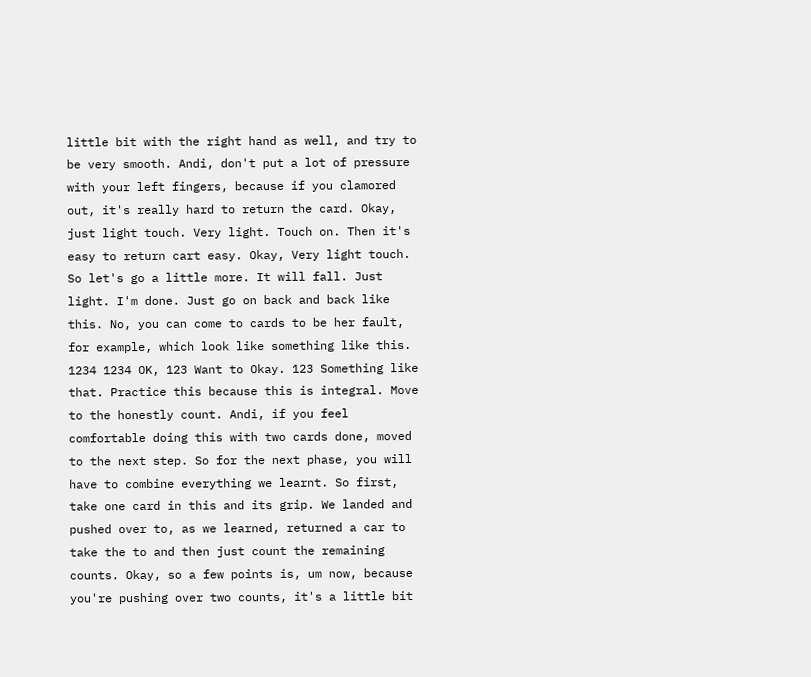little bit with the right hand as well, and try to be very smooth. Andi, don't put a lot of pressure with your left fingers, because if you clamored out, it's really hard to return the card. Okay, just light touch. Very light. Touch on. Then it's easy to return cart easy. Okay, Very light touch. So let's go a little more. It will fall. Just light. I'm done. Just go on back and back like this. No, you can come to cards to be her fault, for example, which look like something like this. 1234 1234 OK, 123 Want to Okay. 123 Something like that. Practice this because this is integral. Move to the honestly count. Andi, if you feel comfortable doing this with two cards done, moved to the next step. So for the next phase, you will have to combine everything we learnt. So first, take one card in this and its grip. We landed and pushed over to, as we learned, returned a car to take the to and then just count the remaining counts. Okay, so a few points is, um now, because you're pushing over two counts, it's a little bit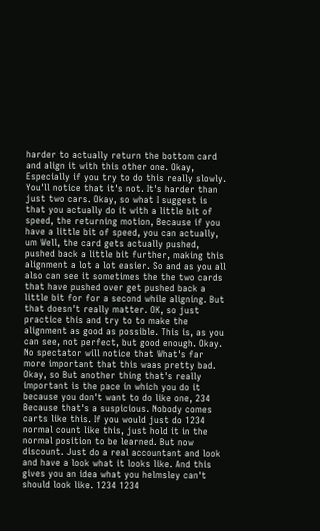harder to actually return the bottom card and align it with this other one. Okay, Especially if you try to do this really slowly. You'll notice that it's not. It's harder than just two cars. Okay, so what I suggest is that you actually do it with a little bit of speed, the returning motion, Because if you have a little bit of speed, you can actually, um Well, the card gets actually pushed, pushed back a little bit further, making this alignment a lot a lot easier. So and as you all also can see it sometimes the the two cards that have pushed over get pushed back a little bit for for a second while aligning. But that doesn't really matter. OK, so just practice this and try to to make the alignment as good as possible. This is, as you can see, not perfect, but good enough. Okay. No spectator will notice that What's far more important that this waas pretty bad. Okay, so But another thing that's really important is the pace in which you do it because you don't want to do like one, 234 Because that's a suspicious. Nobody comes carts like this. If you would just do 1234 normal count like this, just hold it in the normal position to be learned. But now discount. Just do a real accountant and look and have a look what it looks like. And this gives you an idea what you helmsley can't should look like. 1234 1234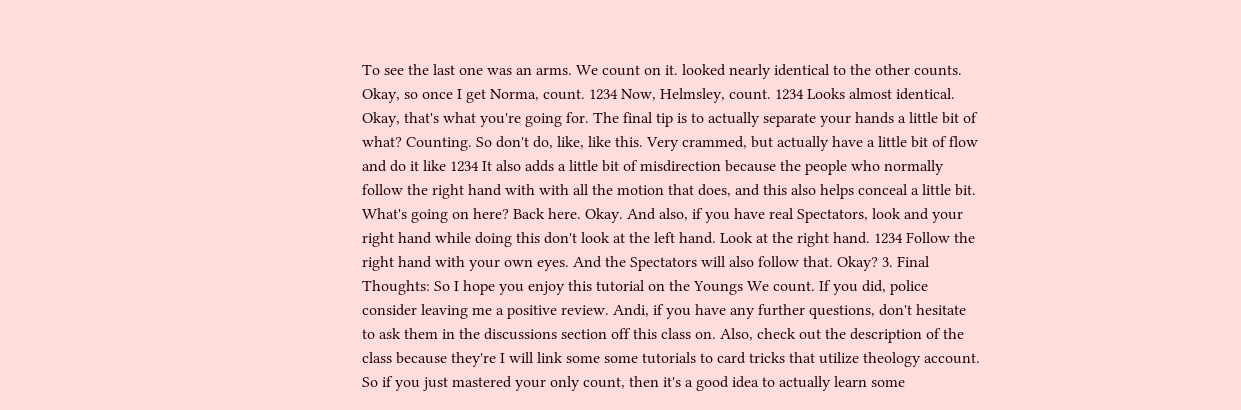To see the last one was an arms. We count on it. looked nearly identical to the other counts. Okay, so once I get Norma, count. 1234 Now, Helmsley, count. 1234 Looks almost identical. Okay, that's what you're going for. The final tip is to actually separate your hands a little bit of what? Counting. So don't do, like, like this. Very crammed, but actually have a little bit of flow and do it like 1234 It also adds a little bit of misdirection because the people who normally follow the right hand with with all the motion that does, and this also helps conceal a little bit. What's going on here? Back here. Okay. And also, if you have real Spectators, look and your right hand while doing this don't look at the left hand. Look at the right hand. 1234 Follow the right hand with your own eyes. And the Spectators will also follow that. Okay? 3. Final Thoughts: So I hope you enjoy this tutorial on the Youngs We count. If you did, police consider leaving me a positive review. Andi, if you have any further questions, don't hesitate to ask them in the discussions section off this class on. Also, check out the description of the class because they're I will link some some tutorials to card tricks that utilize theology account. So if you just mastered your only count, then it's a good idea to actually learn some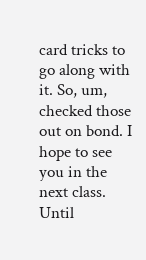card tricks to go along with it. So, um, checked those out on bond. I hope to see you in the next class. Until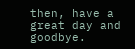then, have a great day and goodbye.